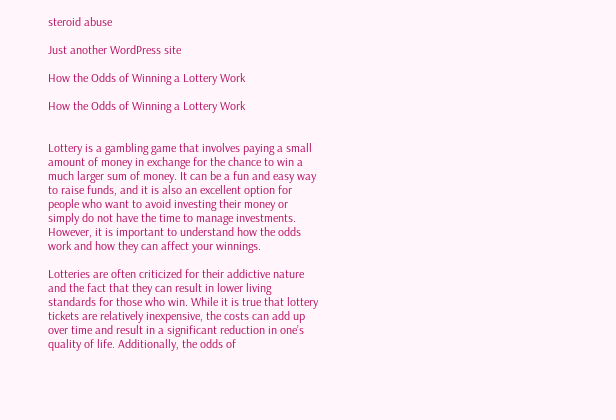steroid abuse

Just another WordPress site

How the Odds of Winning a Lottery Work

How the Odds of Winning a Lottery Work


Lottery is a gambling game that involves paying a small amount of money in exchange for the chance to win a much larger sum of money. It can be a fun and easy way to raise funds, and it is also an excellent option for people who want to avoid investing their money or simply do not have the time to manage investments. However, it is important to understand how the odds work and how they can affect your winnings.

Lotteries are often criticized for their addictive nature and the fact that they can result in lower living standards for those who win. While it is true that lottery tickets are relatively inexpensive, the costs can add up over time and result in a significant reduction in one’s quality of life. Additionally, the odds of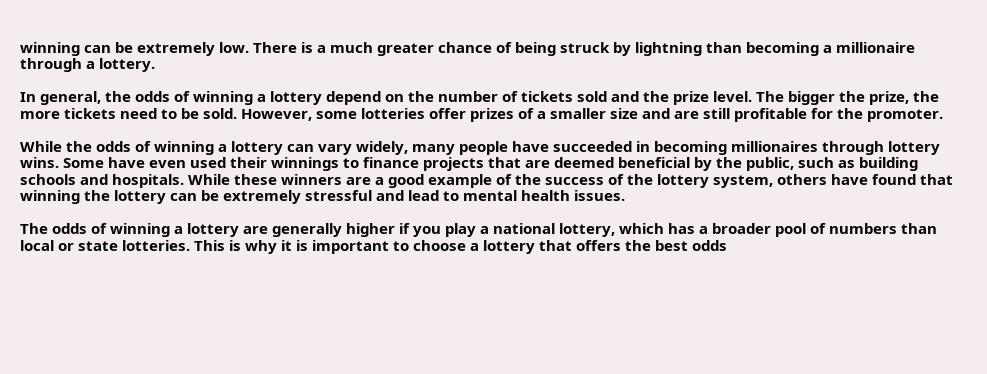winning can be extremely low. There is a much greater chance of being struck by lightning than becoming a millionaire through a lottery.

In general, the odds of winning a lottery depend on the number of tickets sold and the prize level. The bigger the prize, the more tickets need to be sold. However, some lotteries offer prizes of a smaller size and are still profitable for the promoter.

While the odds of winning a lottery can vary widely, many people have succeeded in becoming millionaires through lottery wins. Some have even used their winnings to finance projects that are deemed beneficial by the public, such as building schools and hospitals. While these winners are a good example of the success of the lottery system, others have found that winning the lottery can be extremely stressful and lead to mental health issues.

The odds of winning a lottery are generally higher if you play a national lottery, which has a broader pool of numbers than local or state lotteries. This is why it is important to choose a lottery that offers the best odds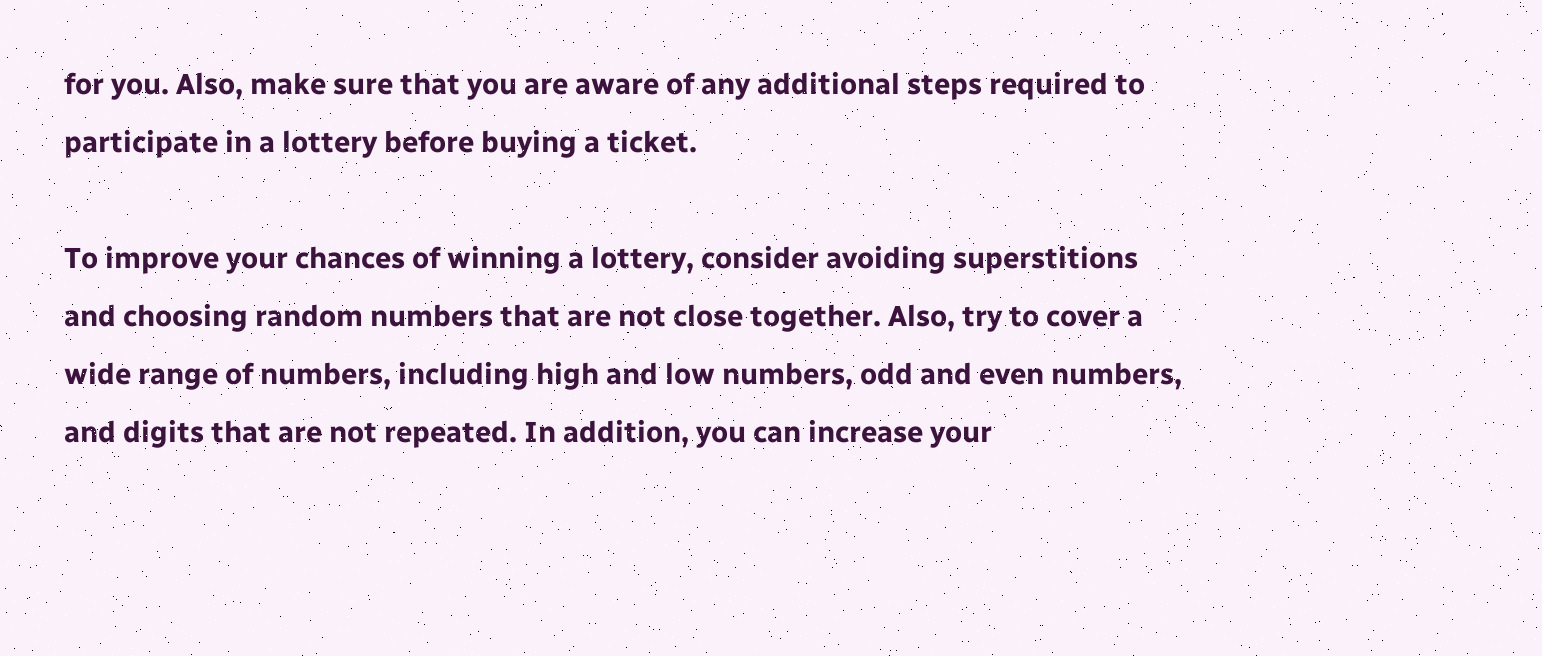for you. Also, make sure that you are aware of any additional steps required to participate in a lottery before buying a ticket.

To improve your chances of winning a lottery, consider avoiding superstitions and choosing random numbers that are not close together. Also, try to cover a wide range of numbers, including high and low numbers, odd and even numbers, and digits that are not repeated. In addition, you can increase your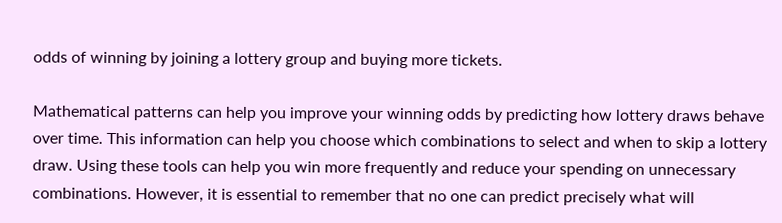odds of winning by joining a lottery group and buying more tickets.

Mathematical patterns can help you improve your winning odds by predicting how lottery draws behave over time. This information can help you choose which combinations to select and when to skip a lottery draw. Using these tools can help you win more frequently and reduce your spending on unnecessary combinations. However, it is essential to remember that no one can predict precisely what will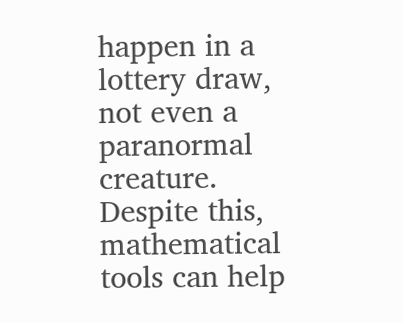happen in a lottery draw, not even a paranormal creature. Despite this, mathematical tools can help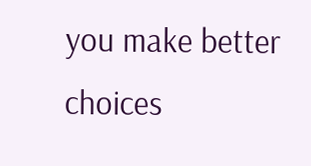you make better choices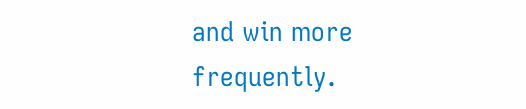and win more frequently.